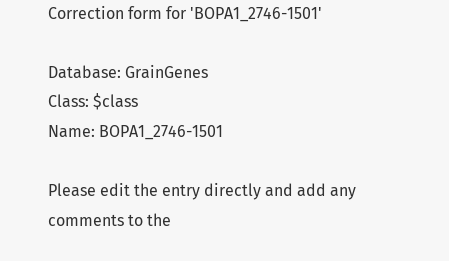Correction form for 'BOPA1_2746-1501'

Database: GrainGenes
Class: $class
Name: BOPA1_2746-1501

Please edit the entry directly and add any comments to the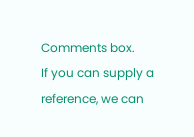Comments box.
If you can supply a reference, we can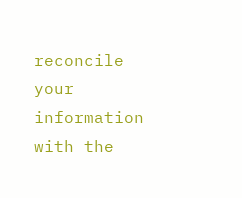reconcile your information with the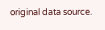original data source.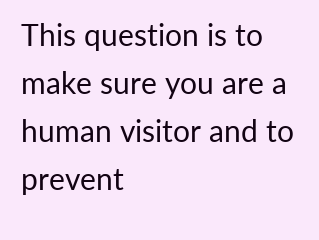This question is to make sure you are a human visitor and to prevent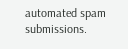automated spam submissions.